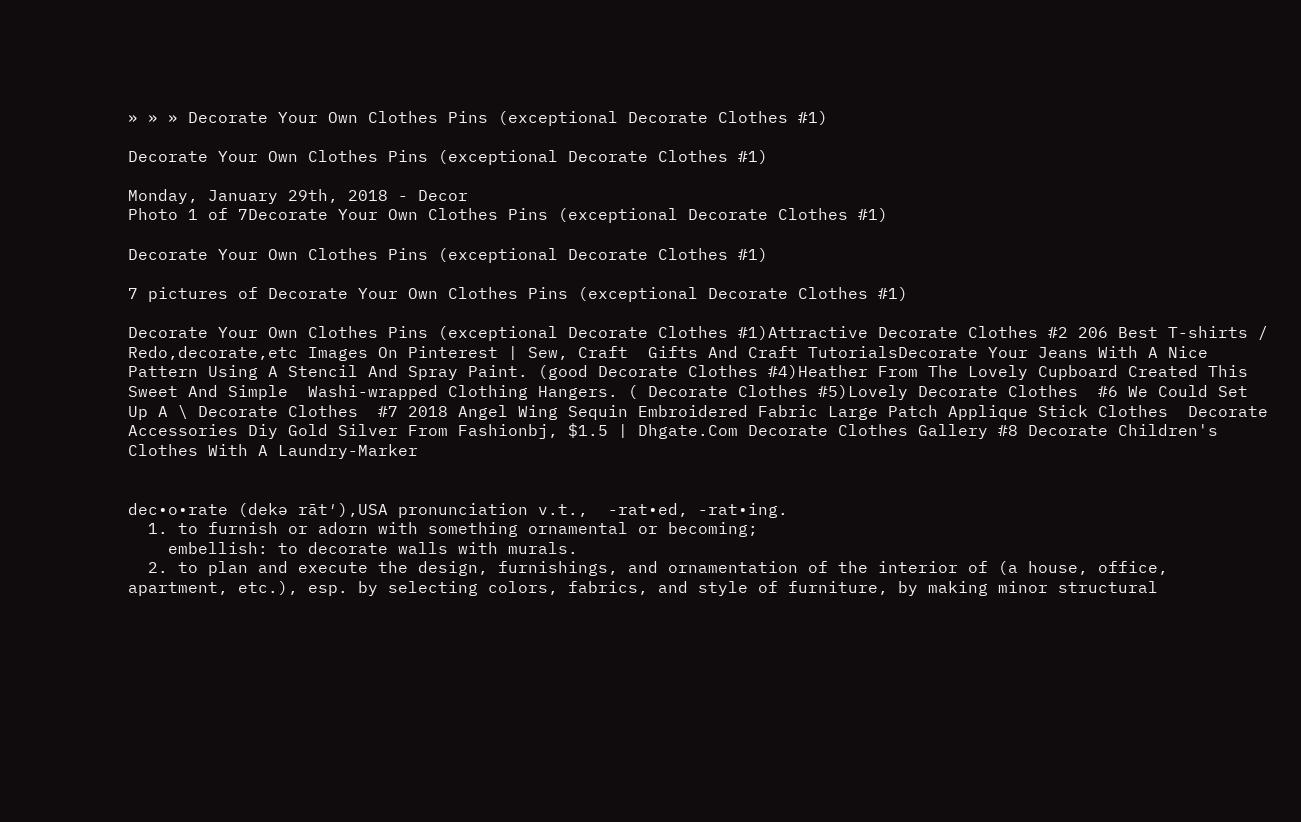» » » Decorate Your Own Clothes Pins (exceptional Decorate Clothes #1)

Decorate Your Own Clothes Pins (exceptional Decorate Clothes #1)

Monday, January 29th, 2018 - Decor
Photo 1 of 7Decorate Your Own Clothes Pins (exceptional Decorate Clothes #1)

Decorate Your Own Clothes Pins (exceptional Decorate Clothes #1)

7 pictures of Decorate Your Own Clothes Pins (exceptional Decorate Clothes #1)

Decorate Your Own Clothes Pins (exceptional Decorate Clothes #1)Attractive Decorate Clothes #2 206 Best T-shirts / Redo,decorate,etc Images On Pinterest | Sew, Craft  Gifts And Craft TutorialsDecorate Your Jeans With A Nice Pattern Using A Stencil And Spray Paint. (good Decorate Clothes #4)Heather From The Lovely Cupboard Created This Sweet And Simple  Washi-wrapped Clothing Hangers. ( Decorate Clothes #5)Lovely Decorate Clothes  #6 We Could Set Up A \ Decorate Clothes  #7 2018 Angel Wing Sequin Embroidered Fabric Large Patch Applique Stick Clothes  Decorate Accessories Diy Gold Silver From Fashionbj, $1.5 | Dhgate.Com Decorate Clothes Gallery #8 Decorate Children's Clothes With A Laundry-Marker


dec•o•rate (dekə rāt′),USA pronunciation v.t.,  -rat•ed, -rat•ing.
  1. to furnish or adorn with something ornamental or becoming;
    embellish: to decorate walls with murals.
  2. to plan and execute the design, furnishings, and ornamentation of the interior of (a house, office, apartment, etc.), esp. by selecting colors, fabrics, and style of furniture, by making minor structural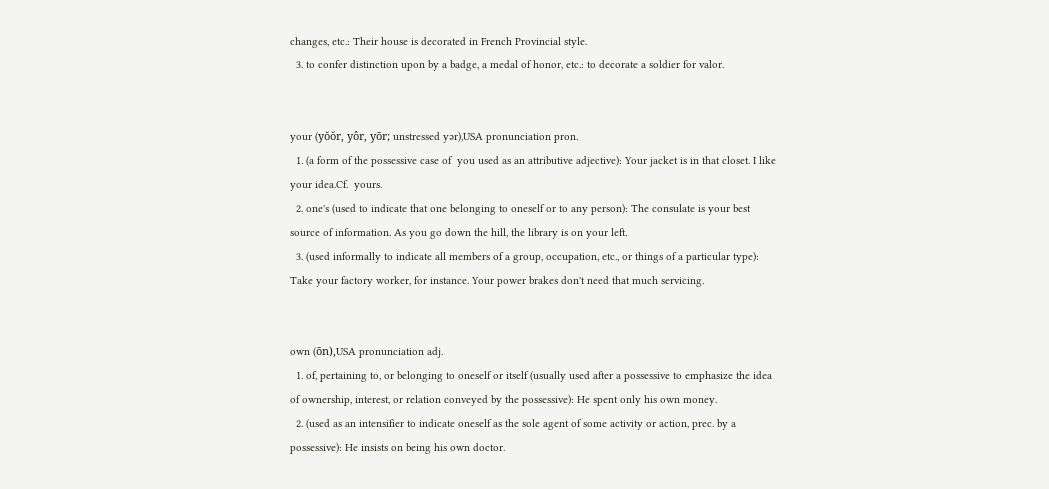changes, etc.: Their house is decorated in French Provincial style.
  3. to confer distinction upon by a badge, a medal of honor, etc.: to decorate a soldier for valor.


your (yŏŏr, yôr, yōr; unstressed yər),USA pronunciation pron.
  1. (a form of the possessive case of  you used as an attributive adjective): Your jacket is in that closet. I like your idea.Cf.  yours.
  2. one's (used to indicate that one belonging to oneself or to any person): The consulate is your best source of information. As you go down the hill, the library is on your left.
  3. (used informally to indicate all members of a group, occupation, etc., or things of a particular type): Take your factory worker, for instance. Your power brakes don't need that much servicing.


own (ōn),USA pronunciation adj.
  1. of, pertaining to, or belonging to oneself or itself (usually used after a possessive to emphasize the idea of ownership, interest, or relation conveyed by the possessive): He spent only his own money.
  2. (used as an intensifier to indicate oneself as the sole agent of some activity or action, prec. by a possessive): He insists on being his own doctor.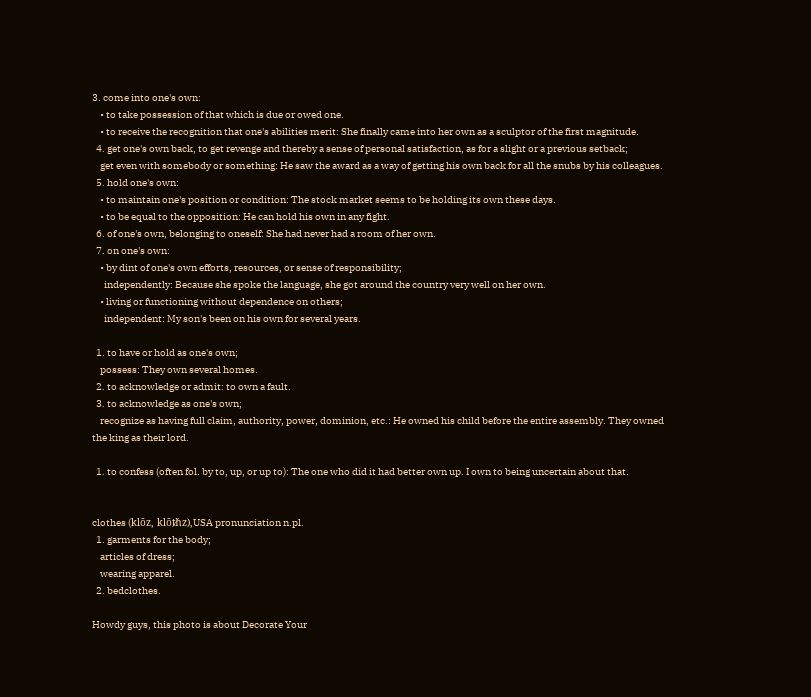3. come into one's own:
    • to take possession of that which is due or owed one.
    • to receive the recognition that one's abilities merit: She finally came into her own as a sculptor of the first magnitude.
  4. get one's own back, to get revenge and thereby a sense of personal satisfaction, as for a slight or a previous setback;
    get even with somebody or something: He saw the award as a way of getting his own back for all the snubs by his colleagues.
  5. hold one's own:
    • to maintain one's position or condition: The stock market seems to be holding its own these days.
    • to be equal to the opposition: He can hold his own in any fight.
  6. of one's own, belonging to oneself: She had never had a room of her own.
  7. on one's own:
    • by dint of one's own efforts, resources, or sense of responsibility;
      independently: Because she spoke the language, she got around the country very well on her own.
    • living or functioning without dependence on others;
      independent: My son's been on his own for several years.

  1. to have or hold as one's own;
    possess: They own several homes.
  2. to acknowledge or admit: to own a fault.
  3. to acknowledge as one's own;
    recognize as having full claim, authority, power, dominion, etc.: He owned his child before the entire assembly. They owned the king as their lord.

  1. to confess (often fol. by to, up, or up to): The one who did it had better own up. I own to being uncertain about that.


clothes (klōz, klōᵺz),USA pronunciation n.pl.
  1. garments for the body;
    articles of dress;
    wearing apparel.
  2. bedclothes.

Howdy guys, this photo is about Decorate Your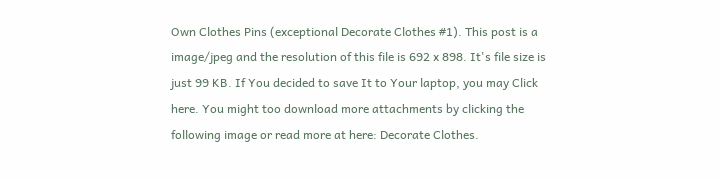Own Clothes Pins (exceptional Decorate Clothes #1). This post is a image/jpeg and the resolution of this file is 692 x 898. It's file size is just 99 KB. If You decided to save It to Your laptop, you may Click here. You might too download more attachments by clicking the following image or read more at here: Decorate Clothes.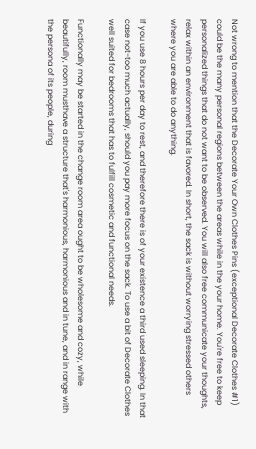Not wrong to mention that the Decorate Your Own Clothes Pins (exceptional Decorate Clothes #1) could be the many personal regions between the areas while in the your home. You're free to keep personalized things that do not want to be observed. You will also free communicate your thoughts, relax within an environment that is favored. In short, the sack is without worrying stressed others where you are able to do anything.

If you use 8 hours per day to rest, and therefore there is of your existence a third used sleeping. In that case not-too much actually, should you pay more focus on the sack. To use a bit of Decorate Clothes well suited for bedrooms that has to fulfill cosmetic and functional needs.

Functionally may be started in the change room area ought to be wholesome and cozy, while beautifully, room musthave a structure that's harmonious, harmonious and in tune, and in range with the persona of its people, during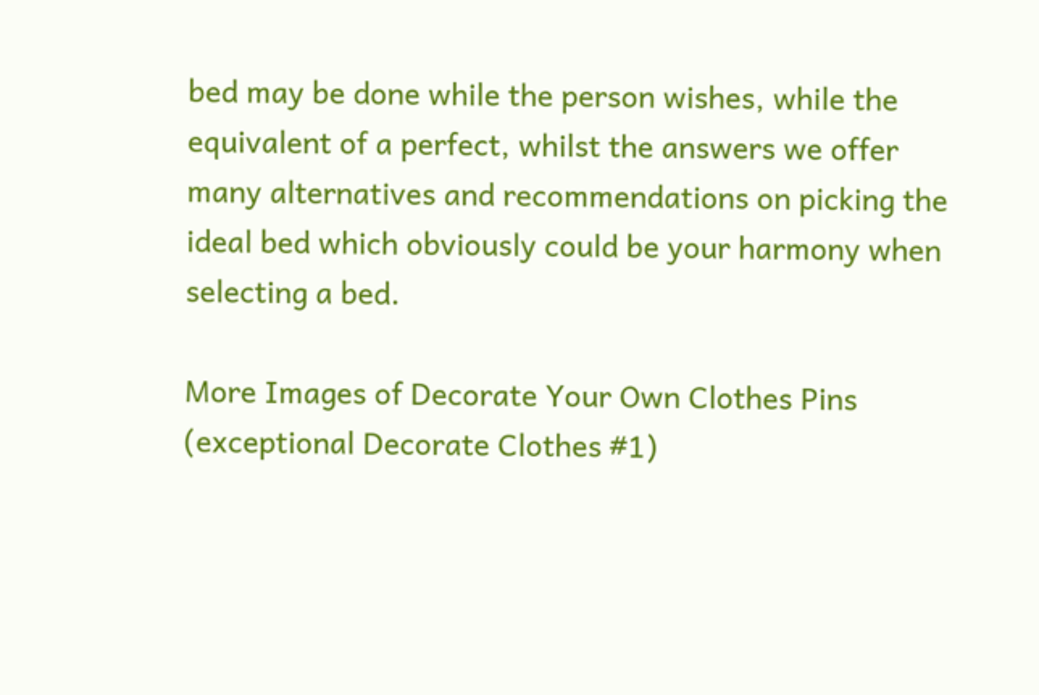bed may be done while the person wishes, while the equivalent of a perfect, whilst the answers we offer many alternatives and recommendations on picking the ideal bed which obviously could be your harmony when selecting a bed.

More Images of Decorate Your Own Clothes Pins (exceptional Decorate Clothes #1)